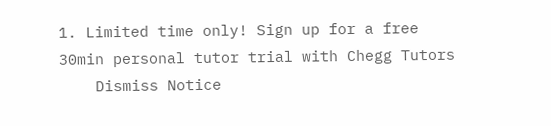1. Limited time only! Sign up for a free 30min personal tutor trial with Chegg Tutors
    Dismiss Notice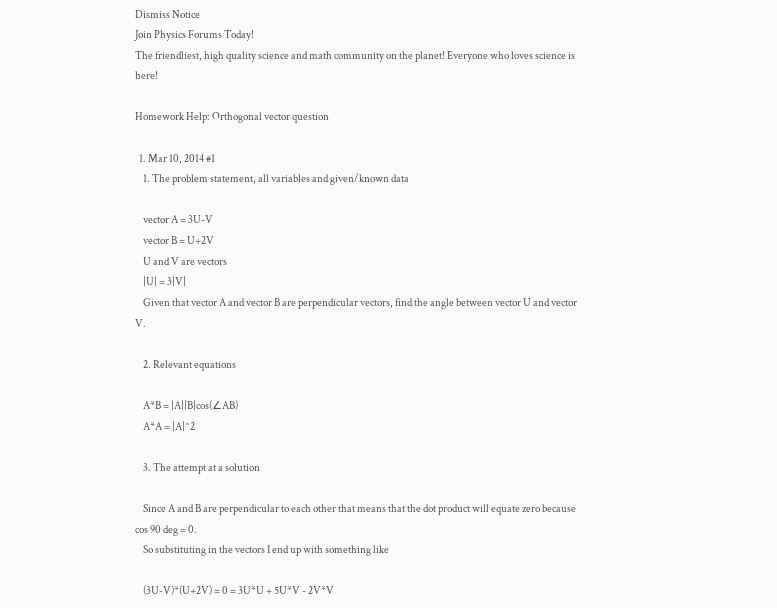Dismiss Notice
Join Physics Forums Today!
The friendliest, high quality science and math community on the planet! Everyone who loves science is here!

Homework Help: Orthogonal vector question

  1. Mar 10, 2014 #1
    1. The problem statement, all variables and given/known data

    vector A = 3U-V
    vector B = U+2V
    U and V are vectors
    |U| = 3|V|
    Given that vector A and vector B are perpendicular vectors, find the angle between vector U and vector V.

    2. Relevant equations

    A*B = |A||B|cos(∠AB)
    A*A = |A|^2

    3. The attempt at a solution

    Since A and B are perpendicular to each other that means that the dot product will equate zero because cos 90 deg = 0.
    So substituting in the vectors I end up with something like

    (3U-V)*(U+2V) = 0 = 3U*U + 5U*V - 2V*V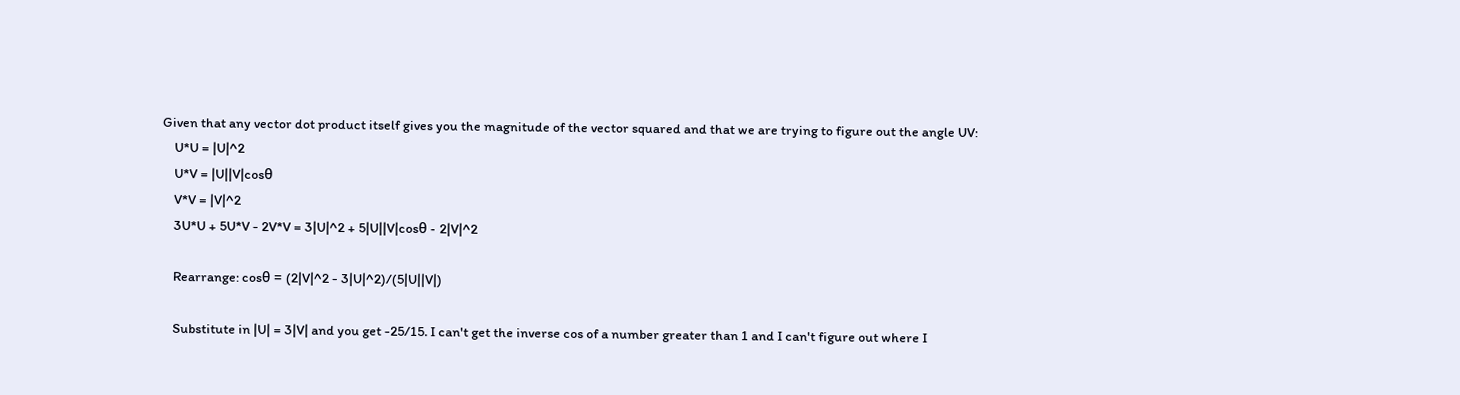Given that any vector dot product itself gives you the magnitude of the vector squared and that we are trying to figure out the angle UV:
    U*U = |U|^2
    U*V = |U||V|cosθ
    V*V = |V|^2
    3U*U + 5U*V - 2V*V = 3|U|^2 + 5|U||V|cosθ - 2|V|^2

    Rearrange: cosθ = (2|V|^2 - 3|U|^2)/(5|U||V|)

    Substitute in |U| = 3|V| and you get -25/15. I can't get the inverse cos of a number greater than 1 and I can't figure out where I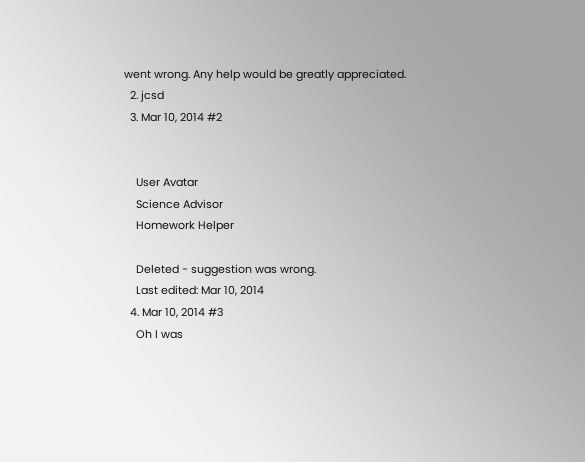went wrong. Any help would be greatly appreciated.
  2. jcsd
  3. Mar 10, 2014 #2


    User Avatar
    Science Advisor
    Homework Helper

    Deleted - suggestion was wrong.
    Last edited: Mar 10, 2014
  4. Mar 10, 2014 #3
    Oh I was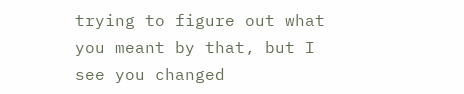trying to figure out what you meant by that, but I see you changed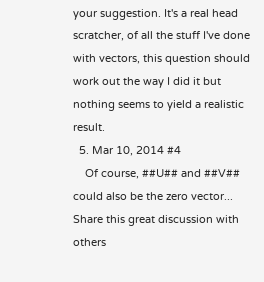your suggestion. It's a real head scratcher, of all the stuff I've done with vectors, this question should work out the way I did it but nothing seems to yield a realistic result.
  5. Mar 10, 2014 #4
    Of course, ##U## and ##V## could also be the zero vector...
Share this great discussion with others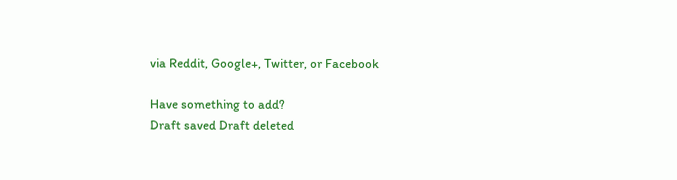via Reddit, Google+, Twitter, or Facebook

Have something to add?
Draft saved Draft deleted